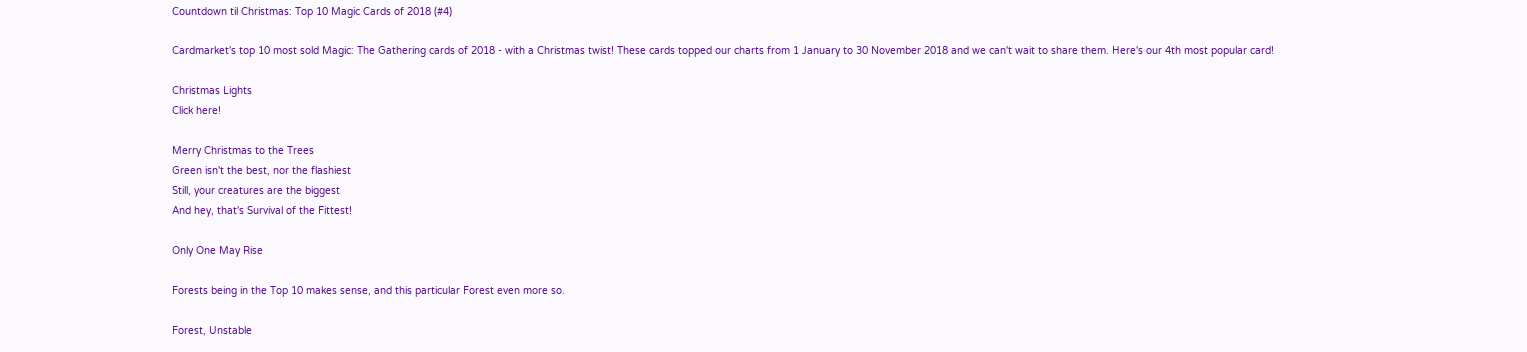Countdown til Christmas: Top 10 Magic Cards of 2018 (#4)

Cardmarket's top 10 most sold Magic: The Gathering cards of 2018 - with a Christmas twist! These cards topped our charts from 1 January to 30 November 2018 and we can't wait to share them. Here's our 4th most popular card!

Christmas Lights
Click here!

Merry Christmas to the Trees
Green isn't the best, nor the flashiest
Still, your creatures are the biggest
And hey, that's Survival of the Fittest!

Only One May Rise

Forests being in the Top 10 makes sense, and this particular Forest even more so.

Forest, Unstable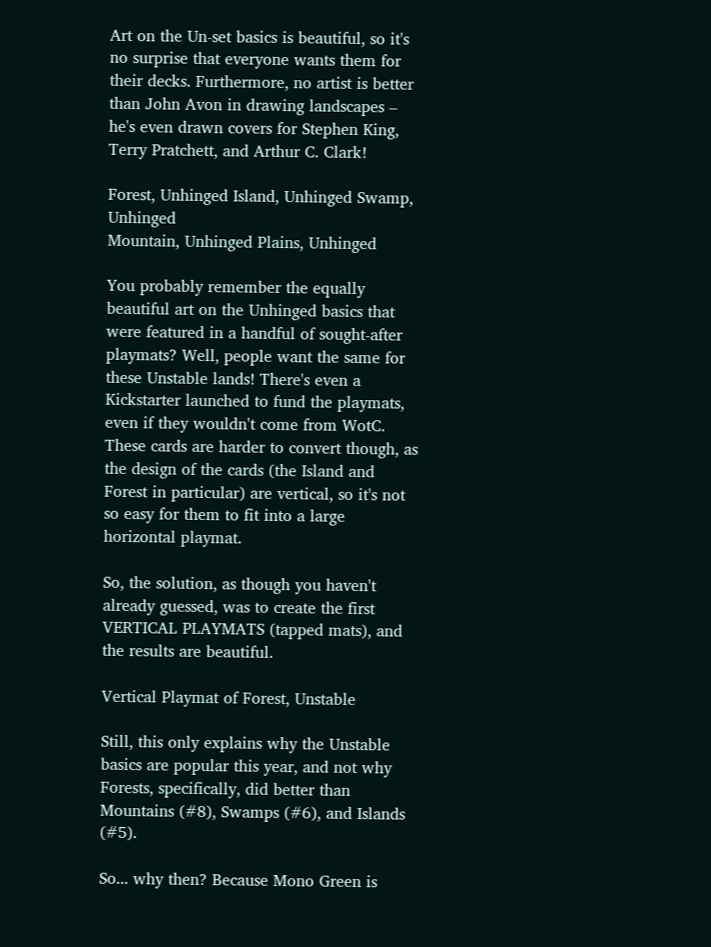Art on the Un-set basics is beautiful, so it's no surprise that everyone wants them for their decks. Furthermore, no artist is better than John Avon in drawing landscapes – he's even drawn covers for Stephen King, Terry Pratchett, and Arthur C. Clark!

Forest, Unhinged Island, Unhinged Swamp, Unhinged
Mountain, Unhinged Plains, Unhinged

You probably remember the equally beautiful art on the Unhinged basics that were featured in a handful of sought-after playmats? Well, people want the same for these Unstable lands! There's even a Kickstarter launched to fund the playmats, even if they wouldn't come from WotC. These cards are harder to convert though, as the design of the cards (the Island and Forest in particular) are vertical, so it's not so easy for them to fit into a large horizontal playmat.

So, the solution, as though you haven't already guessed, was to create the first VERTICAL PLAYMATS (tapped mats), and the results are beautiful.

Vertical Playmat of Forest, Unstable

Still, this only explains why the Unstable basics are popular this year, and not why Forests, specifically, did better than Mountains (#8), Swamps (#6), and Islands (#5).

So... why then? Because Mono Green is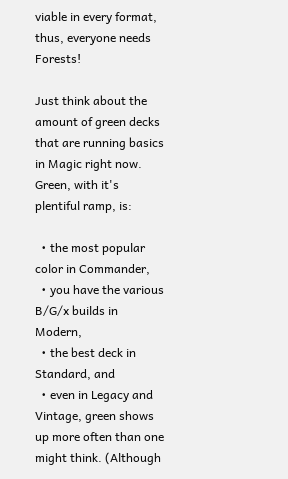viable in every format, thus, everyone needs Forests!

Just think about the amount of green decks that are running basics in Magic right now. Green, with it's plentiful ramp, is:

  • the most popular color in Commander,
  • you have the various B/G/x builds in Modern,
  • the best deck in Standard, and
  • even in Legacy and Vintage, green shows up more often than one might think. (Although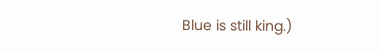Blue is still king.)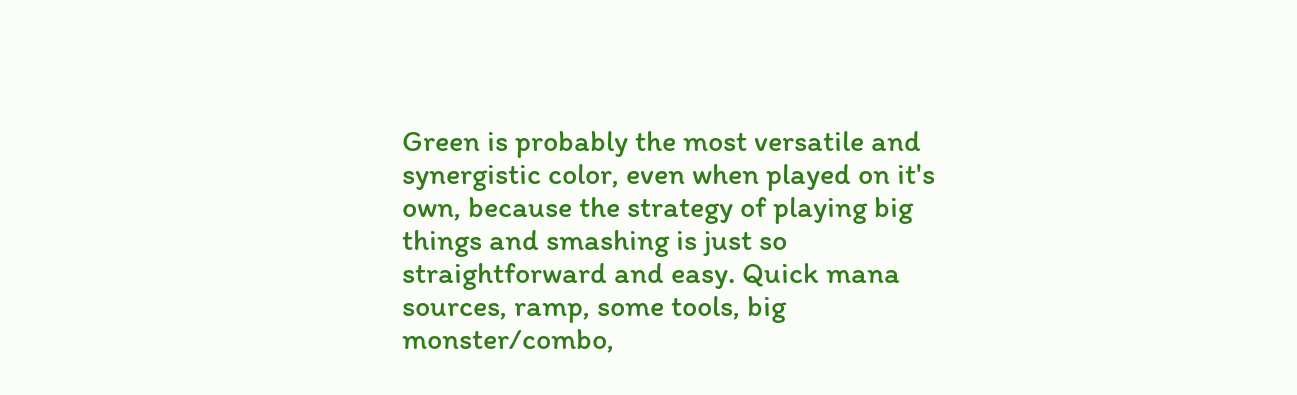Green is probably the most versatile and synergistic color, even when played on it's own, because the strategy of playing big things and smashing is just so straightforward and easy. Quick mana sources, ramp, some tools, big monster/combo,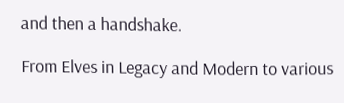and then a handshake.

From Elves in Legacy and Modern to various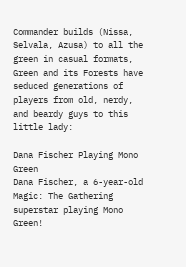Commander builds (Nissa, Selvala, Azusa) to all the green in casual formats, Green and its Forests have seduced generations of players from old, nerdy, and beardy guys to this little lady:

Dana Fischer Playing Mono Green
Dana Fischer, a 6-year-old Magic: The Gathering superstar playing Mono Green!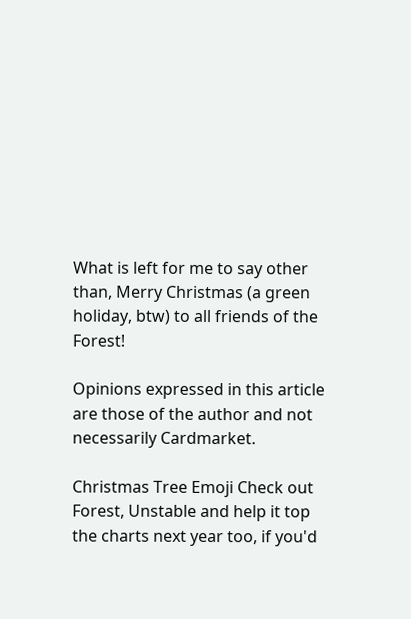What is left for me to say other than, Merry Christmas (a green holiday, btw) to all friends of the Forest!

Opinions expressed in this article are those of the author and not necessarily Cardmarket.

Christmas Tree Emoji Check out Forest, Unstable and help it top the charts next year too, if you'd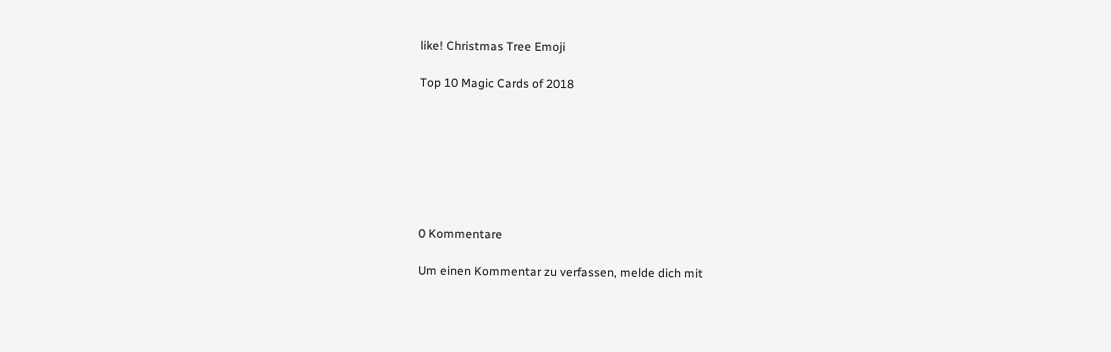like! Christmas Tree Emoji

Top 10 Magic Cards of 2018







0 Kommentare

Um einen Kommentar zu verfassen, melde dich mit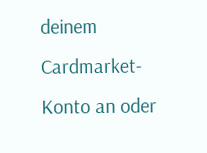deinem Cardmarket-Konto an oder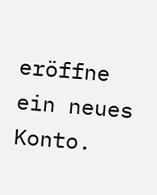eröffne ein neues Konto.